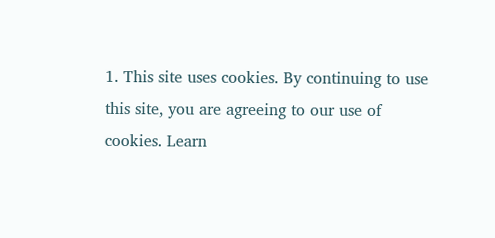1. This site uses cookies. By continuing to use this site, you are agreeing to our use of cookies. Learn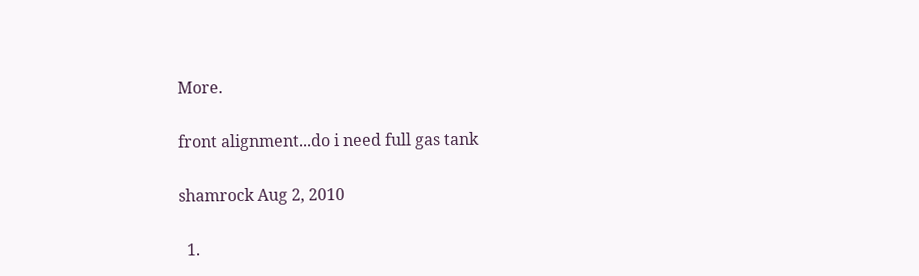More.

front alignment...do i need full gas tank

shamrock Aug 2, 2010

  1.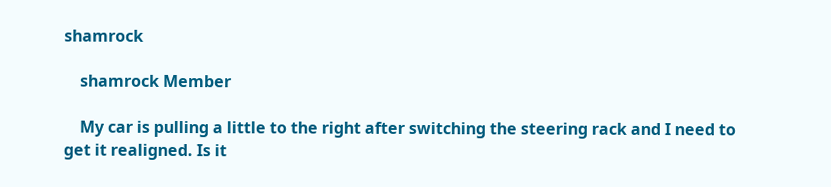shamrock

    shamrock Member

    My car is pulling a little to the right after switching the steering rack and I need to get it realigned. Is it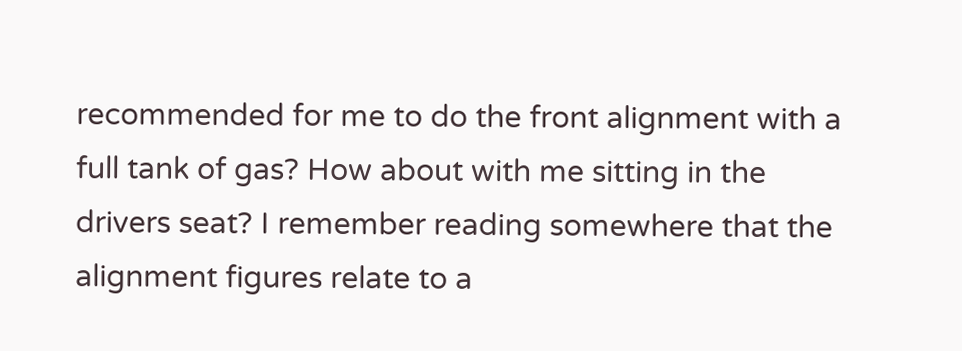recommended for me to do the front alignment with a full tank of gas? How about with me sitting in the drivers seat? I remember reading somewhere that the alignment figures relate to a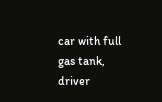car with full gas tank, driver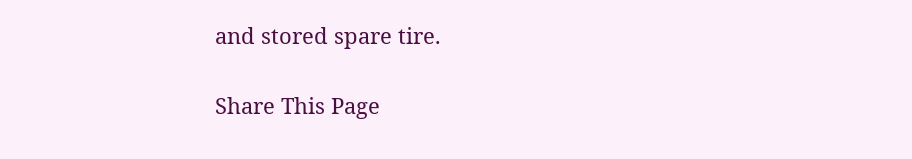and stored spare tire.

Share This Page